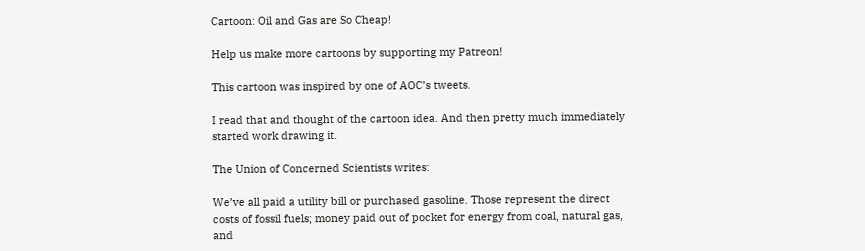Cartoon: Oil and Gas are So Cheap!

Help us make more cartoons by supporting my Patreon!

This cartoon was inspired by one of AOC’s tweets.

I read that and thought of the cartoon idea. And then pretty much immediately started work drawing it.

The Union of Concerned Scientists writes:

We’ve all paid a utility bill or purchased gasoline. Those represent the direct costs of fossil fuels; money paid out of pocket for energy from coal, natural gas, and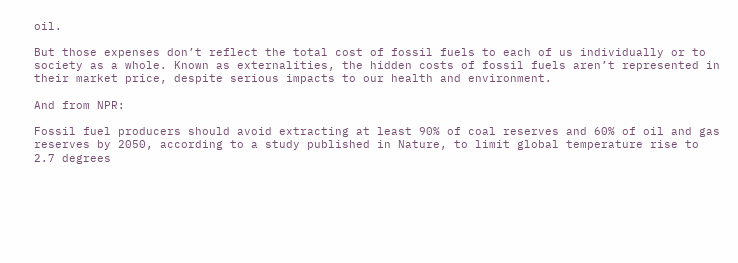oil.

But those expenses don’t reflect the total cost of fossil fuels to each of us individually or to society as a whole. Known as externalities, the hidden costs of fossil fuels aren’t represented in their market price, despite serious impacts to our health and environment.

And from NPR:

Fossil fuel producers should avoid extracting at least 90% of coal reserves and 60% of oil and gas reserves by 2050, according to a study published in Nature, to limit global temperature rise to 2.7 degrees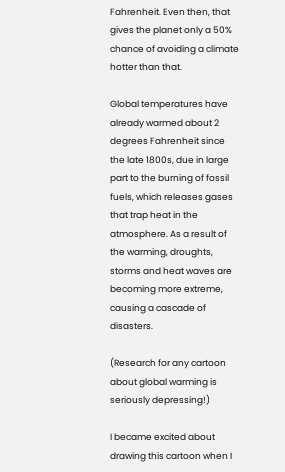Fahrenheit. Even then, that gives the planet only a 50% chance of avoiding a climate hotter than that.

Global temperatures have already warmed about 2 degrees Fahrenheit since the late 1800s, due in large part to the burning of fossil fuels, which releases gases that trap heat in the atmosphere. As a result of the warming, droughts, storms and heat waves are becoming more extreme, causing a cascade of disasters.

(Research for any cartoon about global warming is seriously depressing!)

I became excited about drawing this cartoon when I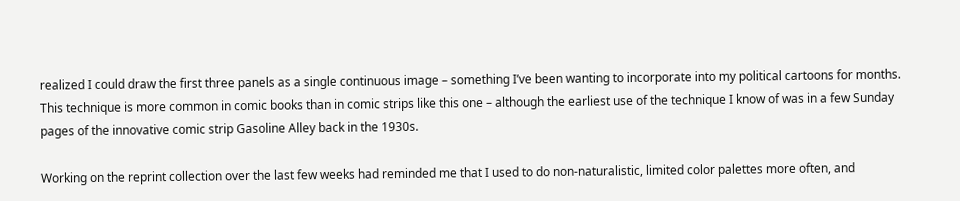realized I could draw the first three panels as a single continuous image – something I’ve been wanting to incorporate into my political cartoons for months. This technique is more common in comic books than in comic strips like this one – although the earliest use of the technique I know of was in a few Sunday pages of the innovative comic strip Gasoline Alley back in the 1930s.

Working on the reprint collection over the last few weeks had reminded me that I used to do non-naturalistic, limited color palettes more often, and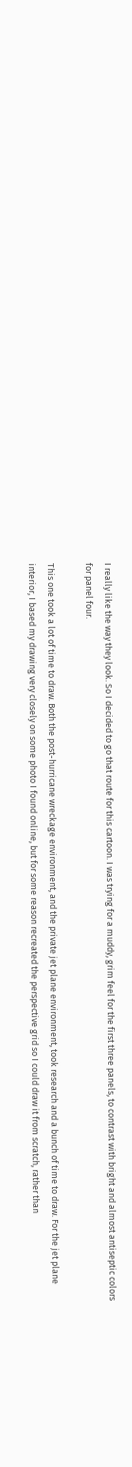I really like the way they look. So I decided to go that route for this cartoon. I was trying for a muddy, grim feel for the first three panels, to contrast with bright and almost antiseptic colors for panel four.

This one took a lot of time to draw. Both the post-hurricane wreckage environment, and the private jet plane environment, took research and a bunch of time to draw. For the jet plane interior, I based my drawing very closely on some photo I found online, but for some reason recreated the perspective grid so I could draw it from scratch, rather than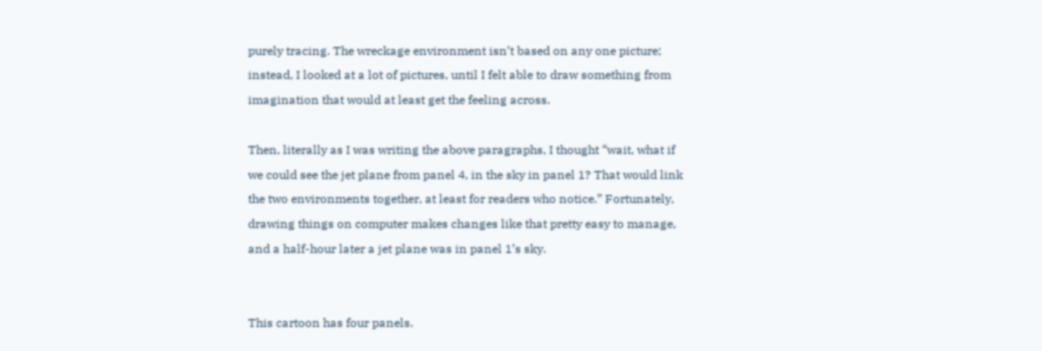purely tracing. The wreckage environment isn’t based on any one picture; instead, I looked at a lot of pictures, until I felt able to draw something from imagination that would at least get the feeling across.

Then, literally as I was writing the above paragraphs, I thought “wait, what if we could see the jet plane from panel 4, in the sky in panel 1? That would link the two environments together, at least for readers who notice.” Fortunately, drawing things on computer makes changes like that pretty easy to manage, and a half-hour later a jet plane was in panel 1’s sky.


This cartoon has four panels.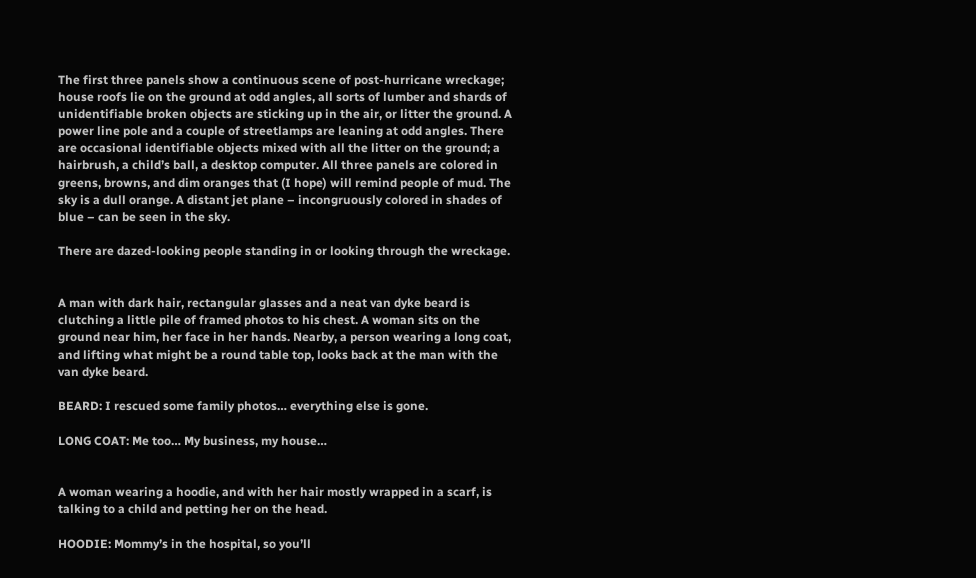The first three panels show a continuous scene of post-hurricane wreckage; house roofs lie on the ground at odd angles, all sorts of lumber and shards of unidentifiable broken objects are sticking up in the air, or litter the ground. A power line pole and a couple of streetlamps are leaning at odd angles. There are occasional identifiable objects mixed with all the litter on the ground; a hairbrush, a child’s ball, a desktop computer. All three panels are colored in greens, browns, and dim oranges that (I hope) will remind people of mud. The sky is a dull orange. A distant jet plane – incongruously colored in shades of blue – can be seen in the sky.

There are dazed-looking people standing in or looking through the wreckage.


A man with dark hair, rectangular glasses and a neat van dyke beard is clutching a little pile of framed photos to his chest. A woman sits on the ground near him, her face in her hands. Nearby, a person wearing a long coat, and lifting what might be a round table top, looks back at the man with the van dyke beard.

BEARD: I rescued some family photos… everything else is gone.

LONG COAT: Me too… My business, my house…


A woman wearing a hoodie, and with her hair mostly wrapped in a scarf, is talking to a child and petting her on the head.

HOODIE: Mommy’s in the hospital, so you’ll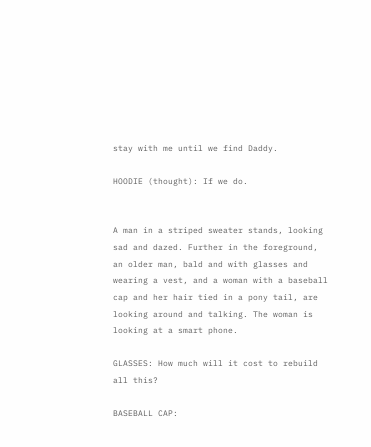stay with me until we find Daddy.

HOODIE (thought): If we do.


A man in a striped sweater stands, looking sad and dazed. Further in the foreground, an older man, bald and with glasses and wearing a vest, and a woman with a baseball cap and her hair tied in a pony tail, are looking around and talking. The woman is looking at a smart phone.

GLASSES: How much will it cost to rebuild all this?

BASEBALL CAP: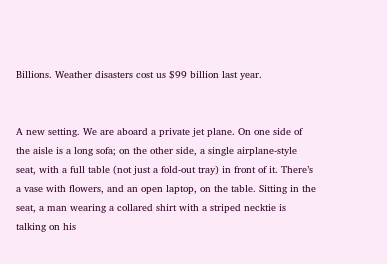Billions. Weather disasters cost us $99 billion last year.


A new setting. We are aboard a private jet plane. On one side of the aisle is a long sofa; on the other side, a single airplane-style seat, with a full table (not just a fold-out tray) in front of it. There’s a vase with flowers, and an open laptop, on the table. Sitting in the seat, a man wearing a collared shirt with a striped necktie is talking on his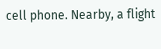cell phone. Nearby, a flight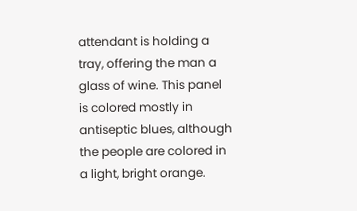attendant is holding a tray, offering the man a glass of wine. This panel is colored mostly in antiseptic blues, although the people are colored in a light, bright orange.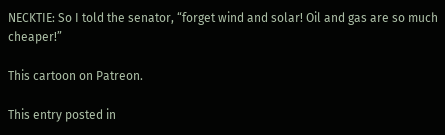NECKTIE: So I told the senator, “forget wind and solar! Oil and gas are so much cheaper!”

This cartoon on Patreon.

This entry posted in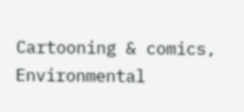Cartooning & comics, Environmental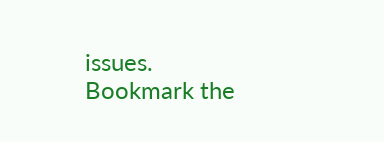issues. Bookmark the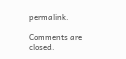permalink.

Comments are closed.